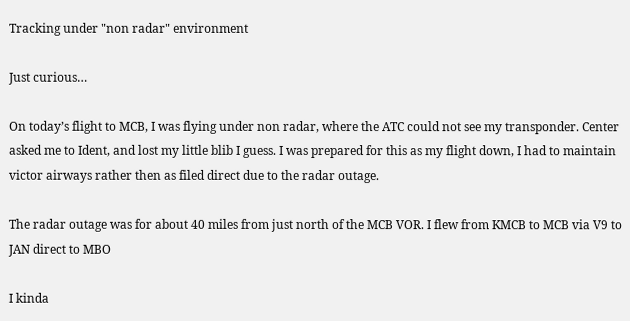Tracking under "non radar" environment

Just curious…

On today’s flight to MCB, I was flying under non radar, where the ATC could not see my transponder. Center asked me to Ident, and lost my little blib I guess. I was prepared for this as my flight down, I had to maintain victor airways rather then as filed direct due to the radar outage.

The radar outage was for about 40 miles from just north of the MCB VOR. I flew from KMCB to MCB via V9 to JAN direct to MBO

I kinda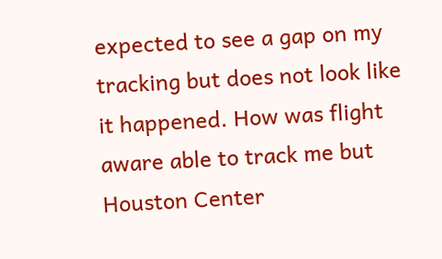expected to see a gap on my tracking but does not look like it happened. How was flight aware able to track me but Houston Center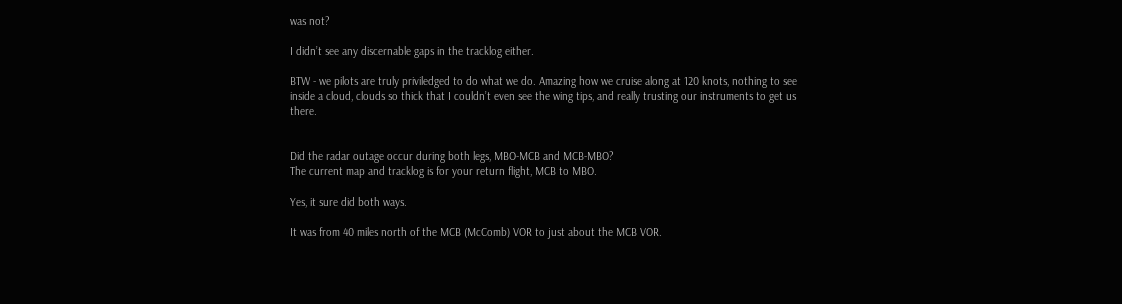was not?

I didn’t see any discernable gaps in the tracklog either.

BTW - we pilots are truly priviledged to do what we do. Amazing how we cruise along at 120 knots, nothing to see inside a cloud, clouds so thick that I couldn’t even see the wing tips, and really trusting our instruments to get us there.


Did the radar outage occur during both legs, MBO-MCB and MCB-MBO?
The current map and tracklog is for your return flight, MCB to MBO.

Yes, it sure did both ways.

It was from 40 miles north of the MCB (McComb) VOR to just about the MCB VOR.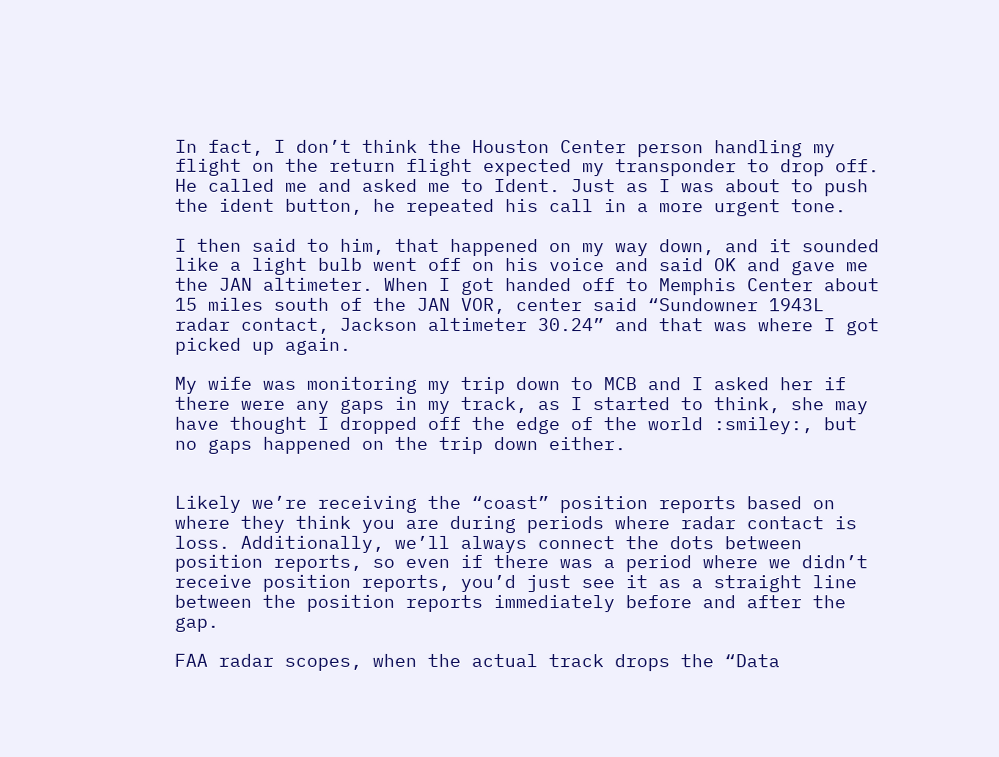In fact, I don’t think the Houston Center person handling my flight on the return flight expected my transponder to drop off. He called me and asked me to Ident. Just as I was about to push the ident button, he repeated his call in a more urgent tone.

I then said to him, that happened on my way down, and it sounded like a light bulb went off on his voice and said OK and gave me the JAN altimeter. When I got handed off to Memphis Center about 15 miles south of the JAN VOR, center said “Sundowner 1943L radar contact, Jackson altimeter 30.24” and that was where I got picked up again.

My wife was monitoring my trip down to MCB and I asked her if there were any gaps in my track, as I started to think, she may have thought I dropped off the edge of the world :smiley:, but no gaps happened on the trip down either.


Likely we’re receiving the “coast” position reports based on where they think you are during periods where radar contact is loss. Additionally, we’ll always connect the dots between position reports, so even if there was a period where we didn’t receive position reports, you’d just see it as a straight line between the position reports immediately before and after the gap.

FAA radar scopes, when the actual track drops the “Data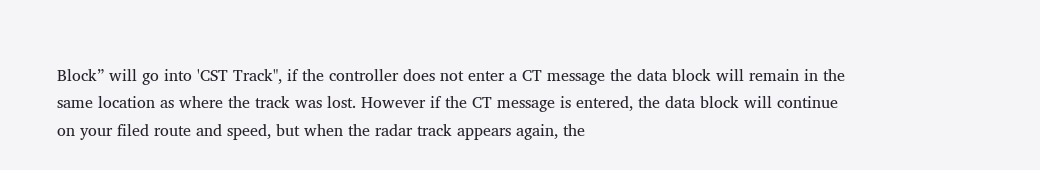Block” will go into 'CST Track", if the controller does not enter a CT message the data block will remain in the same location as where the track was lost. However if the CT message is entered, the data block will continue on your filed route and speed, but when the radar track appears again, the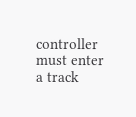controller must enter a track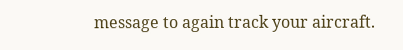message to again track your aircraft.